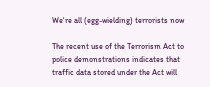We're all (egg-wielding) terrorists now

The recent use of the Terrorism Act to police demonstrations indicates that traffic data stored under the Act will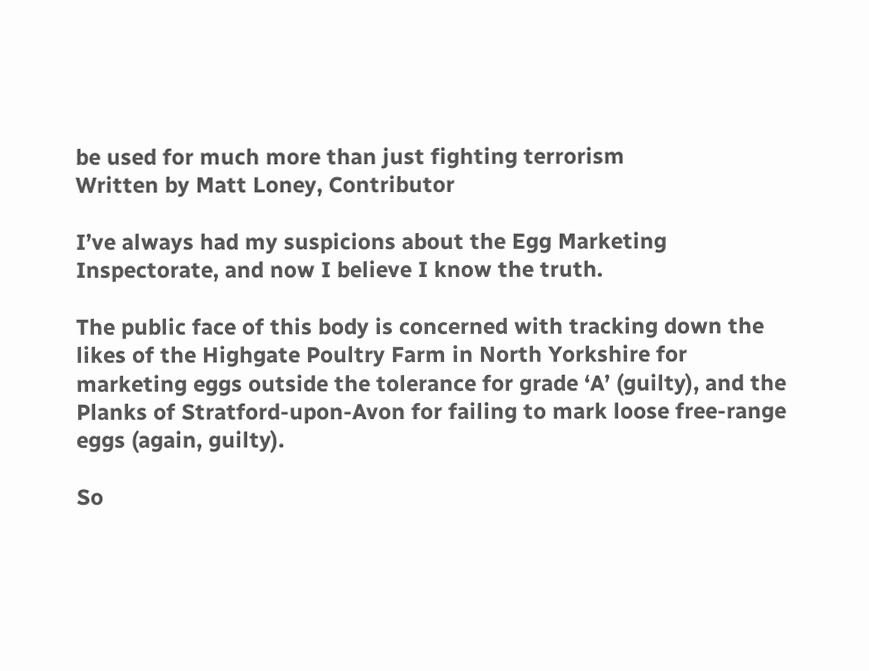be used for much more than just fighting terrorism
Written by Matt Loney, Contributor

I’ve always had my suspicions about the Egg Marketing Inspectorate, and now I believe I know the truth.

The public face of this body is concerned with tracking down the likes of the Highgate Poultry Farm in North Yorkshire for marketing eggs outside the tolerance for grade ‘A’ (guilty), and the Planks of Stratford-upon-Avon for failing to mark loose free-range eggs (again, guilty).

So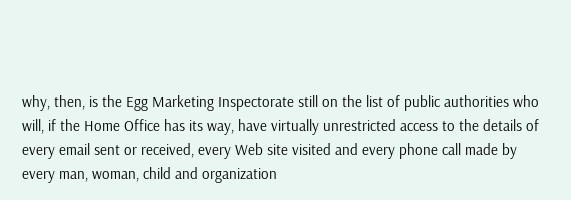why, then, is the Egg Marketing Inspectorate still on the list of public authorities who will, if the Home Office has its way, have virtually unrestricted access to the details of every email sent or received, every Web site visited and every phone call made by every man, woman, child and organization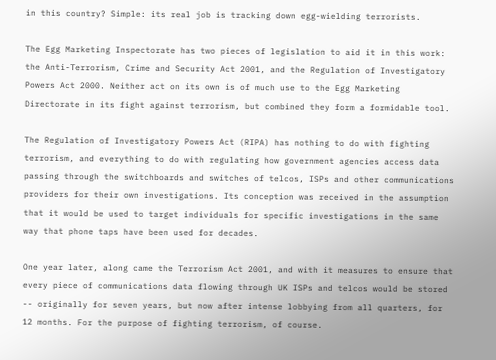in this country? Simple: its real job is tracking down egg-wielding terrorists.

The Egg Marketing Inspectorate has two pieces of legislation to aid it in this work: the Anti-Terrorism, Crime and Security Act 2001, and the Regulation of Investigatory Powers Act 2000. Neither act on its own is of much use to the Egg Marketing Directorate in its fight against terrorism, but combined they form a formidable tool.

The Regulation of Investigatory Powers Act (RIPA) has nothing to do with fighting terrorism, and everything to do with regulating how government agencies access data passing through the switchboards and switches of telcos, ISPs and other communications providers for their own investigations. Its conception was received in the assumption that it would be used to target individuals for specific investigations in the same way that phone taps have been used for decades.

One year later, along came the Terrorism Act 2001, and with it measures to ensure that every piece of communications data flowing through UK ISPs and telcos would be stored -- originally for seven years, but now after intense lobbying from all quarters, for 12 months. For the purpose of fighting terrorism, of course.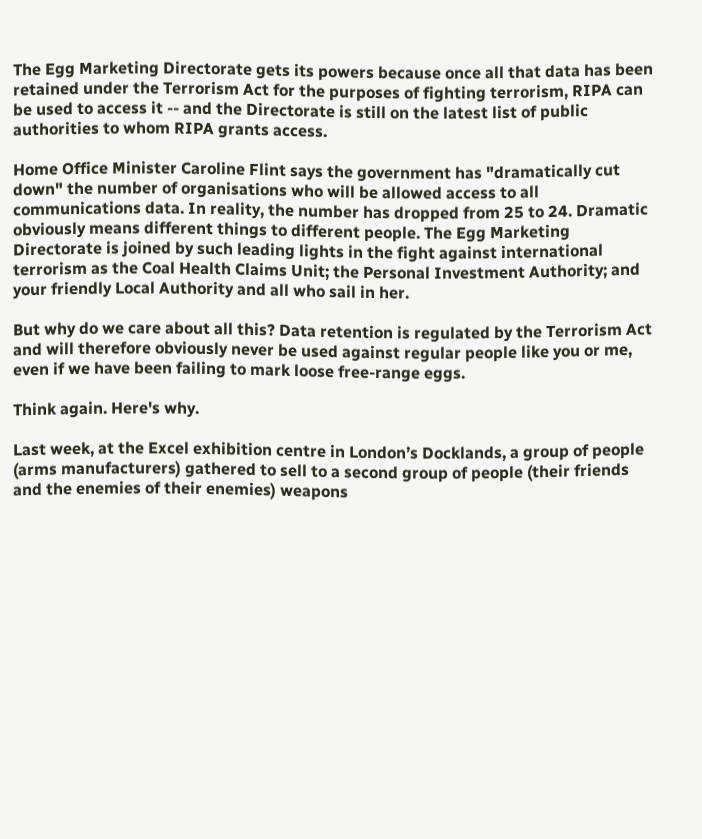The Egg Marketing Directorate gets its powers because once all that data has been retained under the Terrorism Act for the purposes of fighting terrorism, RIPA can be used to access it -- and the Directorate is still on the latest list of public authorities to whom RIPA grants access.

Home Office Minister Caroline Flint says the government has "dramatically cut down" the number of organisations who will be allowed access to all communications data. In reality, the number has dropped from 25 to 24. Dramatic obviously means different things to different people. The Egg Marketing Directorate is joined by such leading lights in the fight against international terrorism as the Coal Health Claims Unit; the Personal Investment Authority; and your friendly Local Authority and all who sail in her.

But why do we care about all this? Data retention is regulated by the Terrorism Act and will therefore obviously never be used against regular people like you or me, even if we have been failing to mark loose free-range eggs.

Think again. Here's why.

Last week, at the Excel exhibition centre in London’s Docklands, a group of people (arms manufacturers) gathered to sell to a second group of people (their friends and the enemies of their enemies) weapons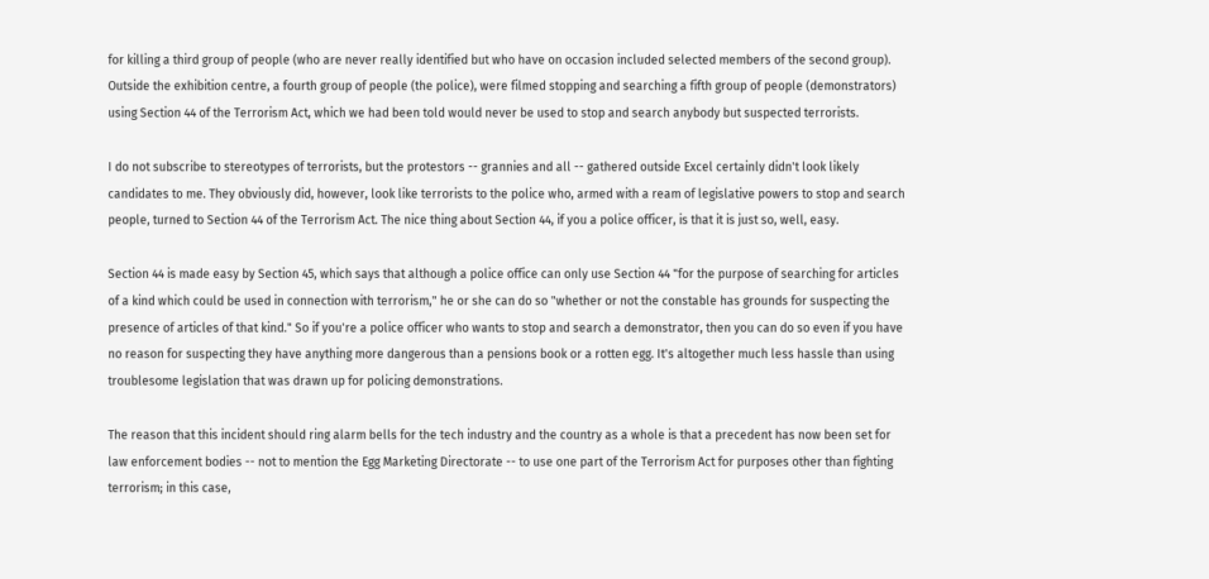for killing a third group of people (who are never really identified but who have on occasion included selected members of the second group). Outside the exhibition centre, a fourth group of people (the police), were filmed stopping and searching a fifth group of people (demonstrators) using Section 44 of the Terrorism Act, which we had been told would never be used to stop and search anybody but suspected terrorists.

I do not subscribe to stereotypes of terrorists, but the protestors -- grannies and all -- gathered outside Excel certainly didn't look likely candidates to me. They obviously did, however, look like terrorists to the police who, armed with a ream of legislative powers to stop and search people, turned to Section 44 of the Terrorism Act. The nice thing about Section 44, if you a police officer, is that it is just so, well, easy.

Section 44 is made easy by Section 45, which says that although a police office can only use Section 44 "for the purpose of searching for articles of a kind which could be used in connection with terrorism," he or she can do so "whether or not the constable has grounds for suspecting the presence of articles of that kind." So if you're a police officer who wants to stop and search a demonstrator, then you can do so even if you have no reason for suspecting they have anything more dangerous than a pensions book or a rotten egg. It's altogether much less hassle than using troublesome legislation that was drawn up for policing demonstrations.

The reason that this incident should ring alarm bells for the tech industry and the country as a whole is that a precedent has now been set for law enforcement bodies -- not to mention the Egg Marketing Directorate -- to use one part of the Terrorism Act for purposes other than fighting terrorism; in this case,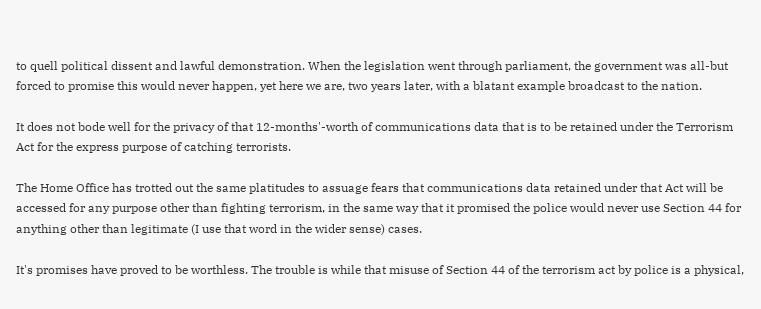to quell political dissent and lawful demonstration. When the legislation went through parliament, the government was all-but forced to promise this would never happen, yet here we are, two years later, with a blatant example broadcast to the nation.

It does not bode well for the privacy of that 12-months'-worth of communications data that is to be retained under the Terrorism Act for the express purpose of catching terrorists.

The Home Office has trotted out the same platitudes to assuage fears that communications data retained under that Act will be accessed for any purpose other than fighting terrorism, in the same way that it promised the police would never use Section 44 for anything other than legitimate (I use that word in the wider sense) cases.

It's promises have proved to be worthless. The trouble is while that misuse of Section 44 of the terrorism act by police is a physical,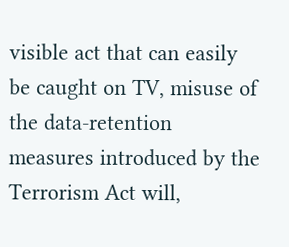visible act that can easily be caught on TV, misuse of the data-retention measures introduced by the Terrorism Act will,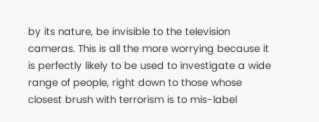by its nature, be invisible to the television cameras. This is all the more worrying because it is perfectly likely to be used to investigate a wide range of people, right down to those whose closest brush with terrorism is to mis-label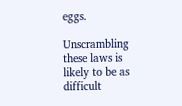eggs.

Unscrambling these laws is likely to be as difficult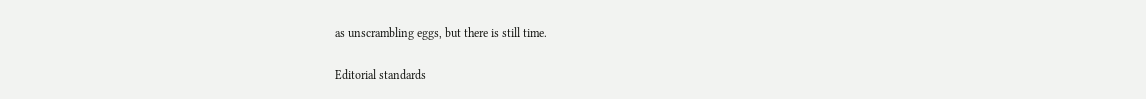as unscrambling eggs, but there is still time.

Editorial standards